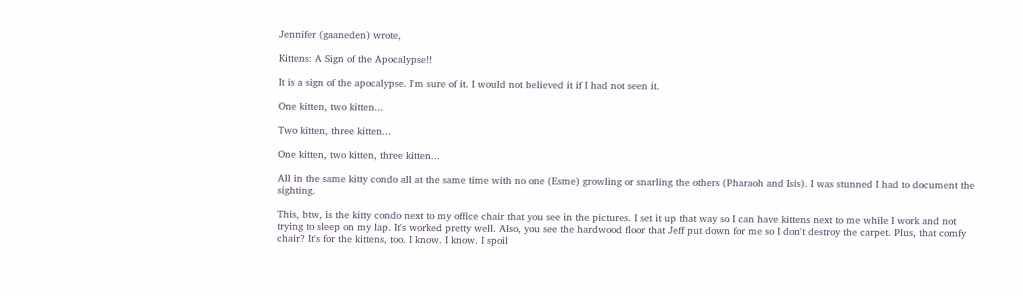Jennifer (gaaneden) wrote,

Kittens: A Sign of the Apocalypse!!

It is a sign of the apocalypse. I'm sure of it. I would not believed it if I had not seen it.

One kitten, two kitten...

Two kitten, three kitten...

One kitten, two kitten, three kitten...

All in the same kitty condo all at the same time with no one (Esme) growling or snarling the others (Pharaoh and Isis). I was stunned I had to document the sighting.

This, btw, is the kitty condo next to my office chair that you see in the pictures. I set it up that way so I can have kittens next to me while I work and not trying to sleep on my lap. It's worked pretty well. Also, you see the hardwood floor that Jeff put down for me so I don't destroy the carpet. Plus, that comfy chair? It's for the kittens, too. I know. I know. I spoil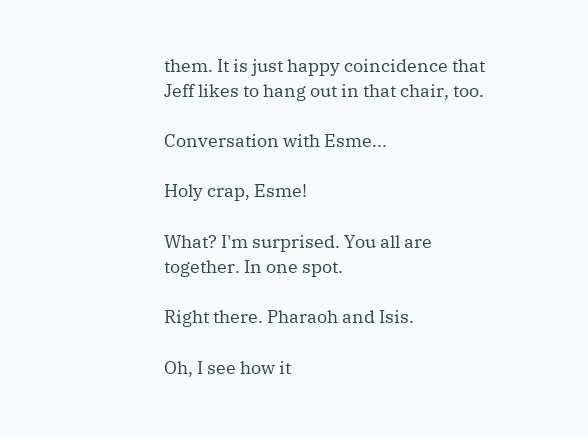them. It is just happy coincidence that Jeff likes to hang out in that chair, too.

Conversation with Esme...

Holy crap, Esme!

What? I'm surprised. You all are together. In one spot.

Right there. Pharaoh and Isis.

Oh, I see how it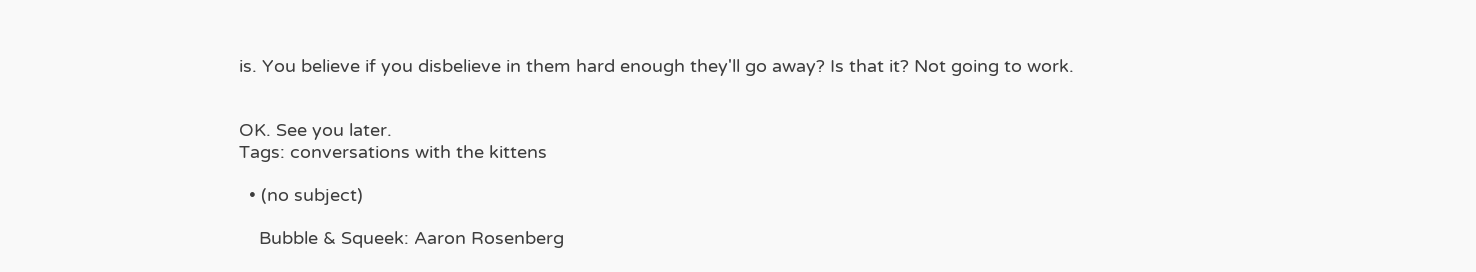is. You believe if you disbelieve in them hard enough they'll go away? Is that it? Not going to work.


OK. See you later.
Tags: conversations with the kittens

  • (no subject)

    Bubble & Squeek: Aaron Rosenberg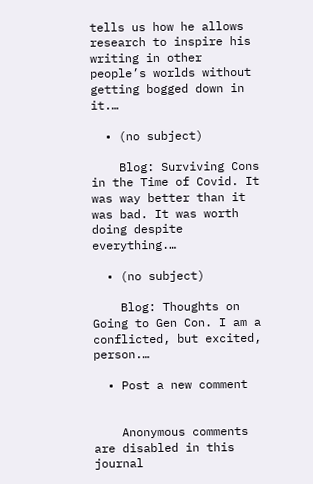tells us how he allows research to inspire his writing in other people’s worlds without getting bogged down in it.…

  • (no subject)

    Blog: Surviving Cons in the Time of Covid. It was way better than it was bad. It was worth doing despite everything.…

  • (no subject)

    Blog: Thoughts on Going to Gen Con. I am a conflicted, but excited, person.…

  • Post a new comment


    Anonymous comments are disabled in this journal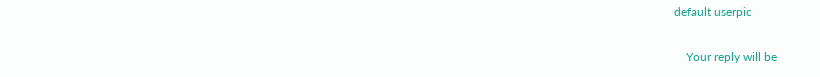default userpic

    Your reply will be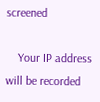screened

    Your IP address will be recorded